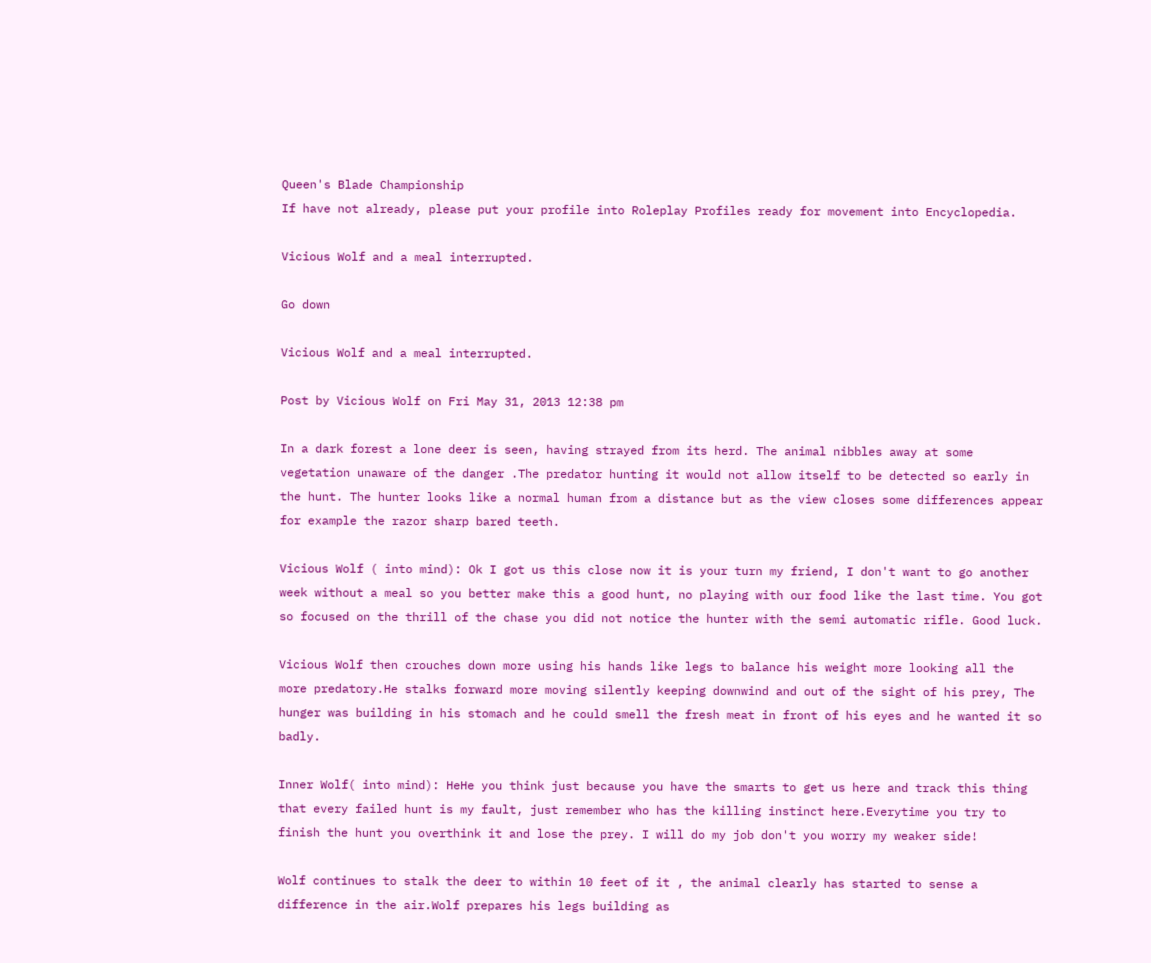Queen's Blade Championship
If have not already, please put your profile into Roleplay Profiles ready for movement into Encyclopedia.

Vicious Wolf and a meal interrupted.

Go down

Vicious Wolf and a meal interrupted.

Post by Vicious Wolf on Fri May 31, 2013 12:38 pm

In a dark forest a lone deer is seen, having strayed from its herd. The animal nibbles away at some vegetation unaware of the danger .The predator hunting it would not allow itself to be detected so early in the hunt. The hunter looks like a normal human from a distance but as the view closes some differences appear for example the razor sharp bared teeth.

Vicious Wolf ( into mind): Ok I got us this close now it is your turn my friend, I don't want to go another week without a meal so you better make this a good hunt, no playing with our food like the last time. You got so focused on the thrill of the chase you did not notice the hunter with the semi automatic rifle. Good luck.

Vicious Wolf then crouches down more using his hands like legs to balance his weight more looking all the more predatory.He stalks forward more moving silently keeping downwind and out of the sight of his prey, The hunger was building in his stomach and he could smell the fresh meat in front of his eyes and he wanted it so badly.

Inner Wolf( into mind): HeHe you think just because you have the smarts to get us here and track this thing that every failed hunt is my fault, just remember who has the killing instinct here.Everytime you try to finish the hunt you overthink it and lose the prey. I will do my job don't you worry my weaker side!

Wolf continues to stalk the deer to within 10 feet of it , the animal clearly has started to sense a difference in the air.Wolf prepares his legs building as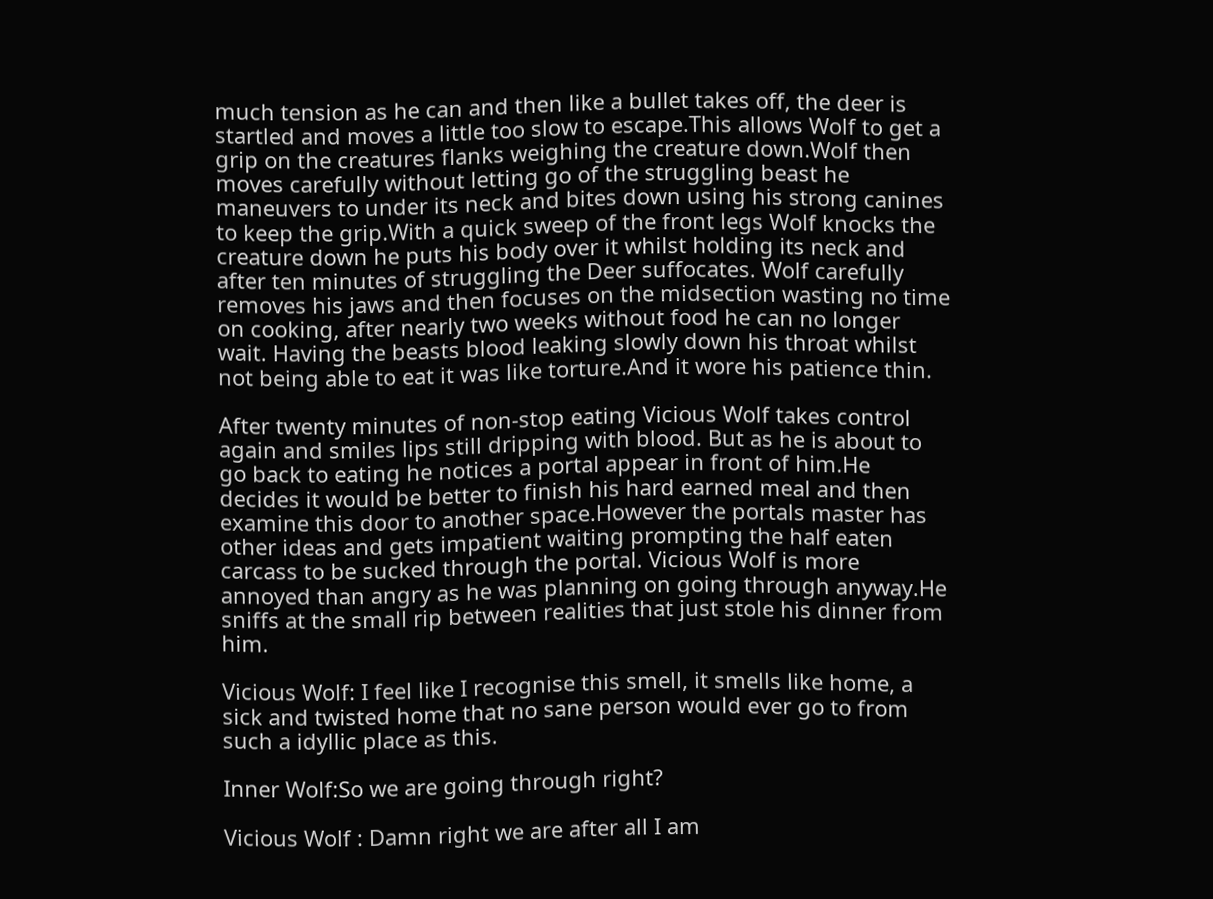much tension as he can and then like a bullet takes off, the deer is startled and moves a little too slow to escape.This allows Wolf to get a grip on the creatures flanks weighing the creature down.Wolf then moves carefully without letting go of the struggling beast he maneuvers to under its neck and bites down using his strong canines to keep the grip.With a quick sweep of the front legs Wolf knocks the creature down he puts his body over it whilst holding its neck and after ten minutes of struggling the Deer suffocates. Wolf carefully removes his jaws and then focuses on the midsection wasting no time on cooking, after nearly two weeks without food he can no longer wait. Having the beasts blood leaking slowly down his throat whilst not being able to eat it was like torture.And it wore his patience thin.

After twenty minutes of non-stop eating Vicious Wolf takes control again and smiles lips still dripping with blood. But as he is about to go back to eating he notices a portal appear in front of him.He decides it would be better to finish his hard earned meal and then examine this door to another space.However the portals master has other ideas and gets impatient waiting prompting the half eaten carcass to be sucked through the portal. Vicious Wolf is more annoyed than angry as he was planning on going through anyway.He sniffs at the small rip between realities that just stole his dinner from him.

Vicious Wolf: I feel like I recognise this smell, it smells like home, a sick and twisted home that no sane person would ever go to from such a idyllic place as this.

Inner Wolf:So we are going through right?

Vicious Wolf : Damn right we are after all I am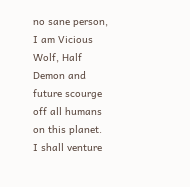no sane person, I am Vicious Wolf, Half Demon and future scourge off all humans on this planet. I shall venture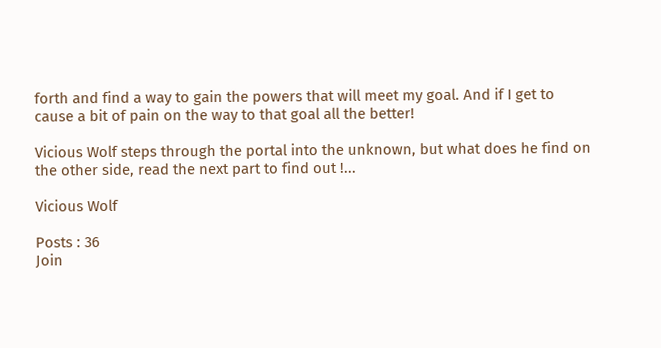forth and find a way to gain the powers that will meet my goal. And if I get to cause a bit of pain on the way to that goal all the better!

Vicious Wolf steps through the portal into the unknown, but what does he find on the other side, read the next part to find out !...

Vicious Wolf

Posts : 36
Join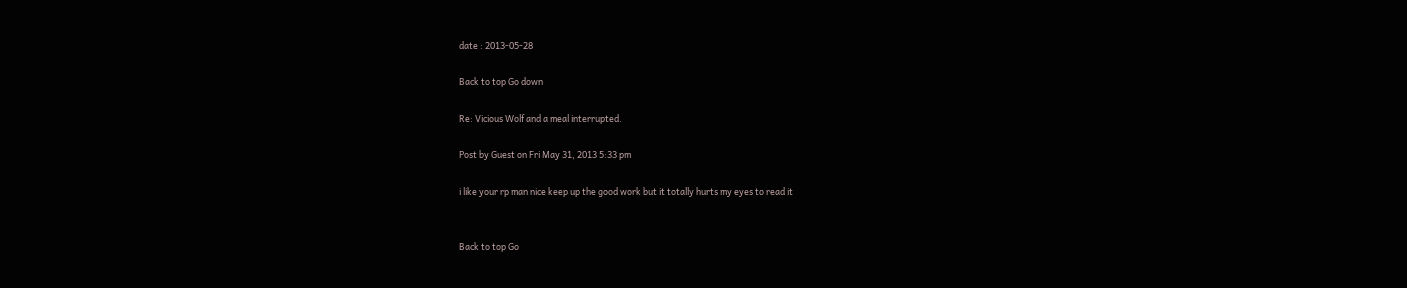date : 2013-05-28

Back to top Go down

Re: Vicious Wolf and a meal interrupted.

Post by Guest on Fri May 31, 2013 5:33 pm

i like your rp man nice keep up the good work but it totally hurts my eyes to read it


Back to top Go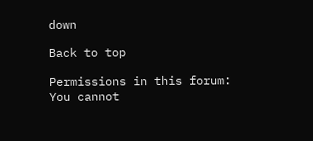down

Back to top

Permissions in this forum:
You cannot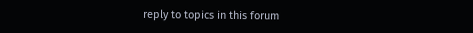reply to topics in this forum